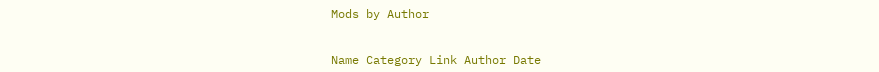Mods by Author


Name Category Link Author Date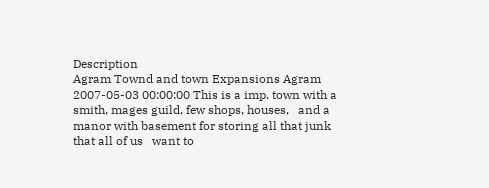Description
Agram Townd and town Expansions Agram 2007-05-03 00:00:00 This is a imp. town with a smith, mages guild, few shops, houses,   and a manor with basement for storing all that junk that all of us   want to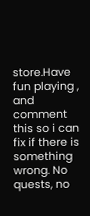store.Have fun playing , and comment this so i can fix if there is something wrong. No quests, no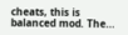cheats, this is balanced mod. The...